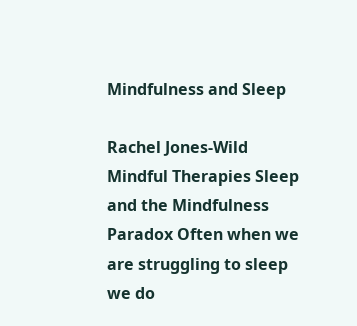Mindfulness and Sleep

Rachel Jones-Wild Mindful Therapies Sleep and the Mindfulness Paradox Often when we are struggling to sleep we do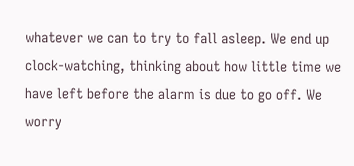whatever we can to try to fall asleep. We end up clock-watching, thinking about how little time we have left before the alarm is due to go off. We worry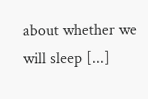about whether we will sleep [...]